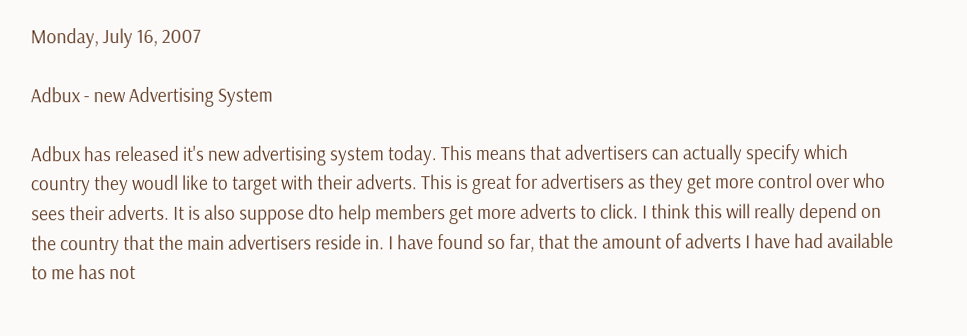Monday, July 16, 2007

Adbux - new Advertising System

Adbux has released it's new advertising system today. This means that advertisers can actually specify which country they woudl like to target with their adverts. This is great for advertisers as they get more control over who sees their adverts. It is also suppose dto help members get more adverts to click. I think this will really depend on the country that the main advertisers reside in. I have found so far, that the amount of adverts I have had available to me has not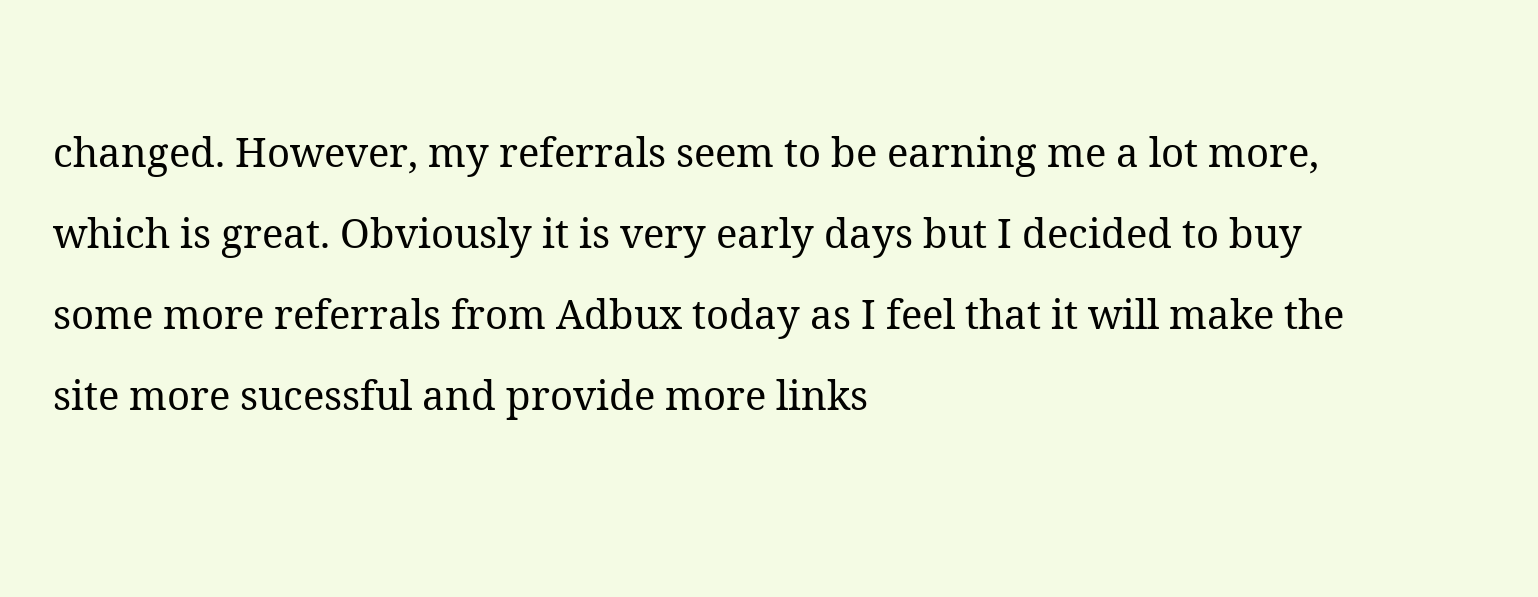changed. However, my referrals seem to be earning me a lot more, which is great. Obviously it is very early days but I decided to buy some more referrals from Adbux today as I feel that it will make the site more sucessful and provide more links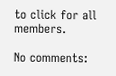to click for all members.

No comments: